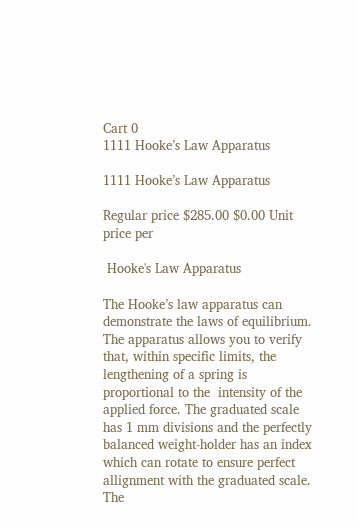Cart 0
1111 Hooke’s Law Apparatus

1111 Hooke’s Law Apparatus

Regular price $285.00 $0.00 Unit price per

 Hooke's Law Apparatus

The Hooke’s law apparatus can demonstrate the laws of equilibrium. The apparatus allows you to verify that, within specific limits, the lengthening of a spring is proportional to the  intensity of the applied force. The graduated scale has 1 mm divisions and the perfectly balanced weight-holder has an index which can rotate to ensure perfect allignment with the graduated scale. The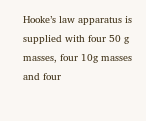Hooke’s law apparatus is supplied with four 50 g masses, four 10g masses and four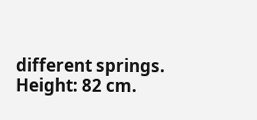different springs. Height: 82 cm.